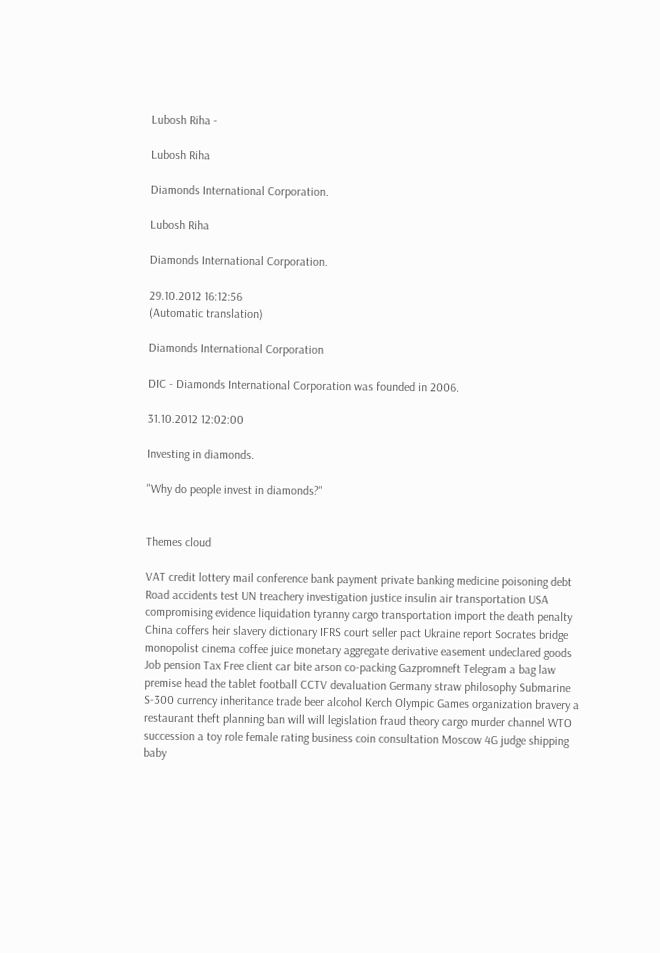Lubosh Riha -

Lubosh Riha

Diamonds International Corporation.

Lubosh Riha

Diamonds International Corporation.

29.10.2012 16:12:56
(Automatic translation)

Diamonds International Corporation

DIC - Diamonds International Corporation was founded in 2006.

31.10.2012 12:02:00

Investing in diamonds.

"Why do people invest in diamonds?"


Themes cloud

VAT credit lottery mail conference bank payment private banking medicine poisoning debt Road accidents test UN treachery investigation justice insulin air transportation USA compromising evidence liquidation tyranny cargo transportation import the death penalty China coffers heir slavery dictionary IFRS court seller pact Ukraine report Socrates bridge monopolist cinema coffee juice monetary aggregate derivative easement undeclared goods Job pension Tax Free client car bite arson co-packing Gazpromneft Telegram a bag law premise head the tablet football CCTV devaluation Germany straw philosophy Submarine S-300 currency inheritance trade beer alcohol Kerch Olympic Games organization bravery a restaurant theft planning ban will will legislation fraud theory cargo murder channel WTO succession a toy role female rating business coin consultation Moscow 4G judge shipping baby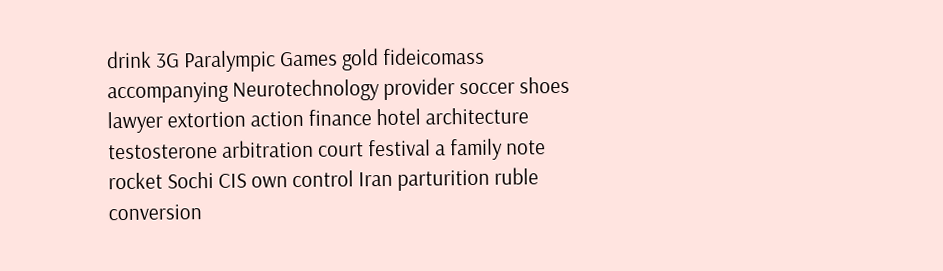drink 3G Paralympic Games gold fideicomass accompanying Neurotechnology provider soccer shoes lawyer extortion action finance hotel architecture testosterone arbitration court festival a family note rocket Sochi CIS own control Iran parturition ruble conversion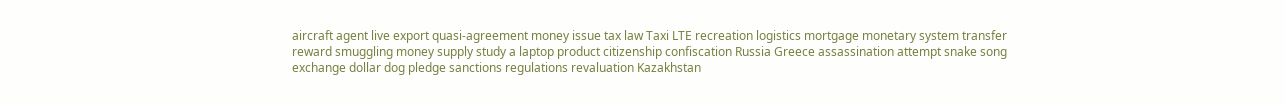aircraft agent live export quasi-agreement money issue tax law Taxi LTE recreation logistics mortgage monetary system transfer reward smuggling money supply study a laptop product citizenship confiscation Russia Greece assassination attempt snake song exchange dollar dog pledge sanctions regulations revaluation Kazakhstan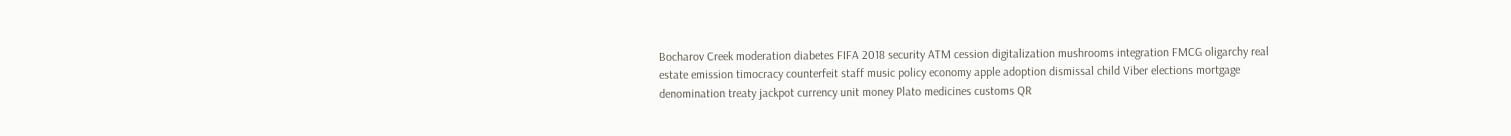Bocharov Creek moderation diabetes FIFA 2018 security ATM cession digitalization mushrooms integration FMCG oligarchy real estate emission timocracy counterfeit staff music policy economy apple adoption dismissal child Viber elections mortgage denomination treaty jackpot currency unit money Plato medicines customs QR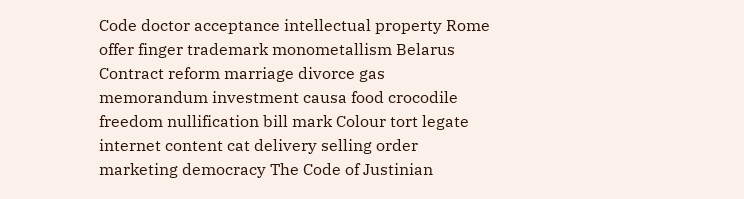Code doctor acceptance intellectual property Rome offer finger trademark monometallism Belarus Contract reform marriage divorce gas memorandum investment causa food crocodile freedom nullification bill mark Colour tort legate internet content cat delivery selling order marketing democracy The Code of Justinian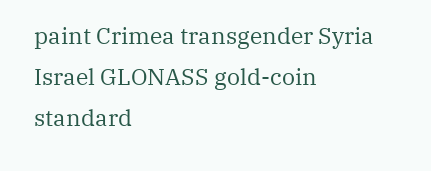paint Crimea transgender Syria Israel GLONASS gold-coin standard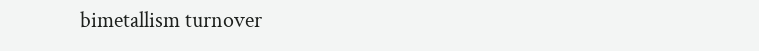bimetallism turnover